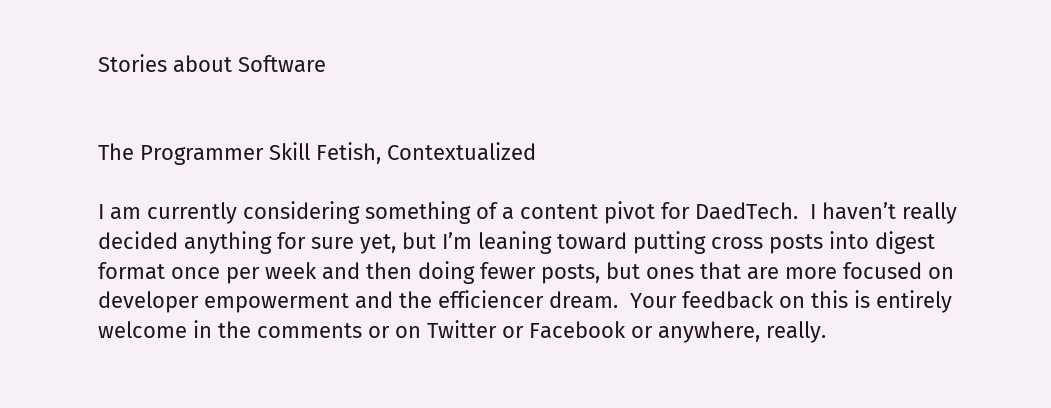Stories about Software


The Programmer Skill Fetish, Contextualized

I am currently considering something of a content pivot for DaedTech.  I haven’t really decided anything for sure yet, but I’m leaning toward putting cross posts into digest format once per week and then doing fewer posts, but ones that are more focused on developer empowerment and the efficiencer dream.  Your feedback on this is entirely welcome in the comments or on Twitter or Facebook or anywhere, really.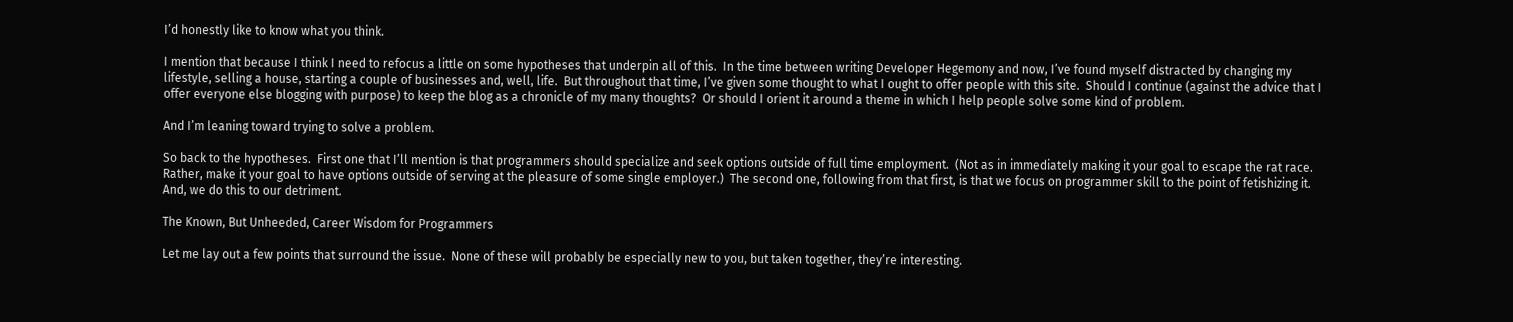I’d honestly like to know what you think.

I mention that because I think I need to refocus a little on some hypotheses that underpin all of this.  In the time between writing Developer Hegemony and now, I’ve found myself distracted by changing my lifestyle, selling a house, starting a couple of businesses and, well, life.  But throughout that time, I’ve given some thought to what I ought to offer people with this site.  Should I continue (against the advice that I offer everyone else blogging with purpose) to keep the blog as a chronicle of my many thoughts?  Or should I orient it around a theme in which I help people solve some kind of problem.

And I’m leaning toward trying to solve a problem.

So back to the hypotheses.  First one that I’ll mention is that programmers should specialize and seek options outside of full time employment.  (Not as in immediately making it your goal to escape the rat race.  Rather, make it your goal to have options outside of serving at the pleasure of some single employer.)  The second one, following from that first, is that we focus on programmer skill to the point of fetishizing it.  And, we do this to our detriment.

The Known, But Unheeded, Career Wisdom for Programmers

Let me lay out a few points that surround the issue.  None of these will probably be especially new to you, but taken together, they’re interesting.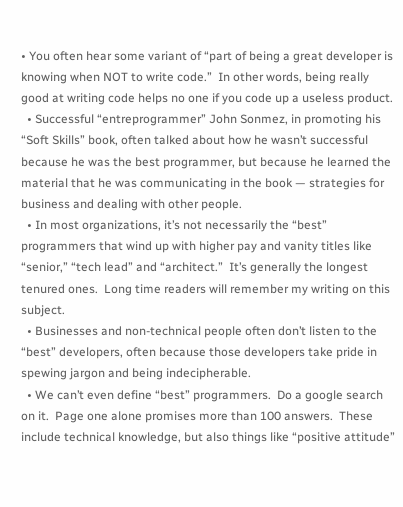• You often hear some variant of “part of being a great developer is knowing when NOT to write code.”  In other words, being really good at writing code helps no one if you code up a useless product.
  • Successful “entreprogrammer” John Sonmez, in promoting his “Soft Skills” book, often talked about how he wasn’t successful because he was the best programmer, but because he learned the material that he was communicating in the book — strategies for business and dealing with other people.
  • In most organizations, it’s not necessarily the “best” programmers that wind up with higher pay and vanity titles like “senior,” “tech lead” and “architect.”  It’s generally the longest tenured ones.  Long time readers will remember my writing on this subject.
  • Businesses and non-technical people often don’t listen to the “best” developers, often because those developers take pride in spewing jargon and being indecipherable.
  • We can’t even define “best” programmers.  Do a google search on it.  Page one alone promises more than 100 answers.  These include technical knowledge, but also things like “positive attitude”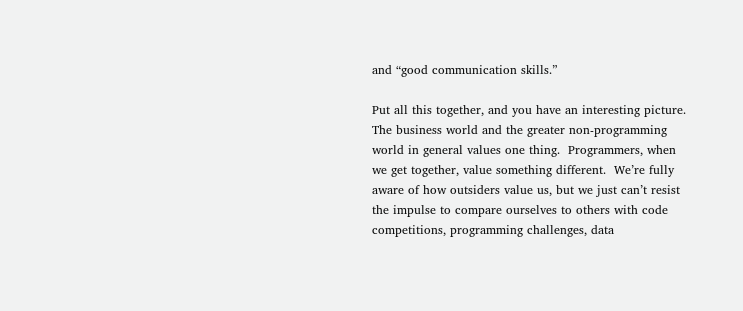and “good communication skills.”

Put all this together, and you have an interesting picture.  The business world and the greater non-programming world in general values one thing.  Programmers, when we get together, value something different.  We’re fully aware of how outsiders value us, but we just can’t resist the impulse to compare ourselves to others with code competitions, programming challenges, data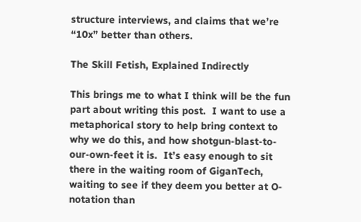structure interviews, and claims that we’re “10x” better than others.

The Skill Fetish, Explained Indirectly

This brings me to what I think will be the fun part about writing this post.  I want to use a metaphorical story to help bring context to why we do this, and how shotgun-blast-to-our-own-feet it is.  It’s easy enough to sit there in the waiting room of GiganTech, waiting to see if they deem you better at O-notation than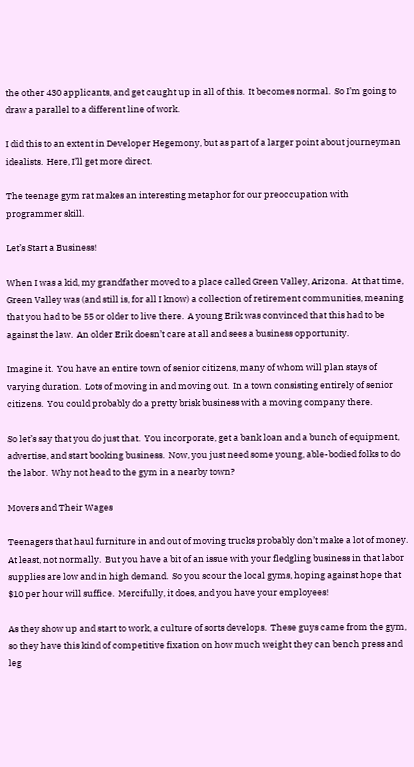the other 430 applicants, and get caught up in all of this.  It becomes normal.  So I’m going to draw a parallel to a different line of work.

I did this to an extent in Developer Hegemony, but as part of a larger point about journeyman idealists.  Here, I’ll get more direct.

The teenage gym rat makes an interesting metaphor for our preoccupation with programmer skill.

Let’s Start a Business!

When I was a kid, my grandfather moved to a place called Green Valley, Arizona.  At that time, Green Valley was (and still is, for all I know) a collection of retirement communities, meaning that you had to be 55 or older to live there.  A young Erik was convinced that this had to be against the law.  An older Erik doesn’t care at all and sees a business opportunity.

Imagine it.  You have an entire town of senior citizens, many of whom will plan stays of varying duration.  Lots of moving in and moving out.  In a town consisting entirely of senior citizens.  You could probably do a pretty brisk business with a moving company there.

So let’s say that you do just that.  You incorporate, get a bank loan and a bunch of equipment, advertise, and start booking business.  Now, you just need some young, able-bodied folks to do the labor.  Why not head to the gym in a nearby town?

Movers and Their Wages

Teenagers that haul furniture in and out of moving trucks probably don’t make a lot of money.  At least, not normally.  But you have a bit of an issue with your fledgling business in that labor supplies are low and in high demand.  So you scour the local gyms, hoping against hope that $10 per hour will suffice.  Mercifully, it does, and you have your employees!

As they show up and start to work, a culture of sorts develops.  These guys came from the gym, so they have this kind of competitive fixation on how much weight they can bench press and leg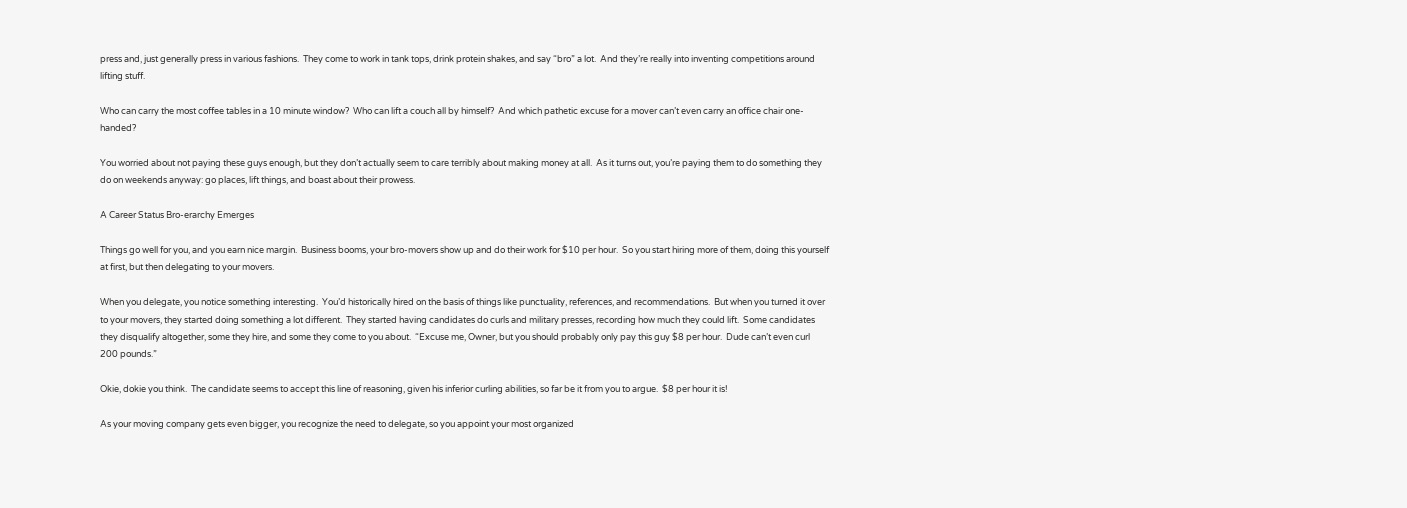press and, just generally press in various fashions.  They come to work in tank tops, drink protein shakes, and say “bro” a lot.  And they’re really into inventing competitions around lifting stuff.

Who can carry the most coffee tables in a 10 minute window?  Who can lift a couch all by himself?  And which pathetic excuse for a mover can’t even carry an office chair one-handed?

You worried about not paying these guys enough, but they don’t actually seem to care terribly about making money at all.  As it turns out, you’re paying them to do something they do on weekends anyway: go places, lift things, and boast about their prowess.

A Career Status Bro-erarchy Emerges

Things go well for you, and you earn nice margin.  Business booms, your bro-movers show up and do their work for $10 per hour.  So you start hiring more of them, doing this yourself at first, but then delegating to your movers.

When you delegate, you notice something interesting.  You’d historically hired on the basis of things like punctuality, references, and recommendations.  But when you turned it over to your movers, they started doing something a lot different.  They started having candidates do curls and military presses, recording how much they could lift.  Some candidates they disqualify altogether, some they hire, and some they come to you about.  “Excuse me, Owner, but you should probably only pay this guy $8 per hour.  Dude can’t even curl 200 pounds.”

Okie, dokie you think.  The candidate seems to accept this line of reasoning, given his inferior curling abilities, so far be it from you to argue.  $8 per hour it is!

As your moving company gets even bigger, you recognize the need to delegate, so you appoint your most organized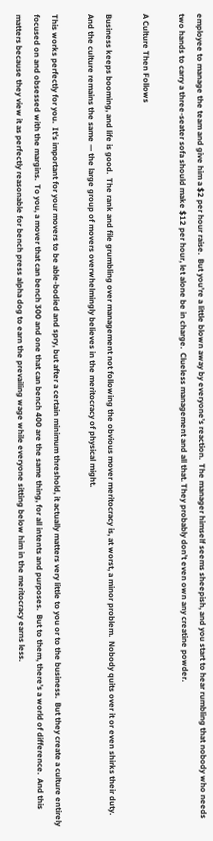employee to manage the team and give him a $2 per hour raise.  But you’re a little blown away by everyone’s reaction.  The manager himself seems sheepish, and you start to hear rumbling that nobody who needs two hands to carry a three-seater sofa should make $12 per hour, let alone be in charge.  Clueless management and all that. They probably don’t even own any creatine powder.

A Culture Then Follows

Business keeps booming, and life is good.  The rank and file grumbling over management not following the obvious mover meritocracy is, at worst, a minor problem.  Nobody quits over it or even shirks their duty.  And the culture remains the same — the large group of movers overwhelmingly believes in the meritocracy of physical might.

This works perfectly for you.  It’s important for your movers to be able-bodied and spry, but after a certain minimum threshold, it actually matters very little to you or to the business.  But they create a culture entirely focused on and obsessed with the margins.  To you, a mover that can bench 300 and one that can bench 400 are the same thing, for all intents and purposes.  But to them, there’s a world of difference.  And this matters because they view it as perfectly reasonable for bench press alpha dog to earn the prevailing wage while everyone sitting below him in the meritocracy earns less.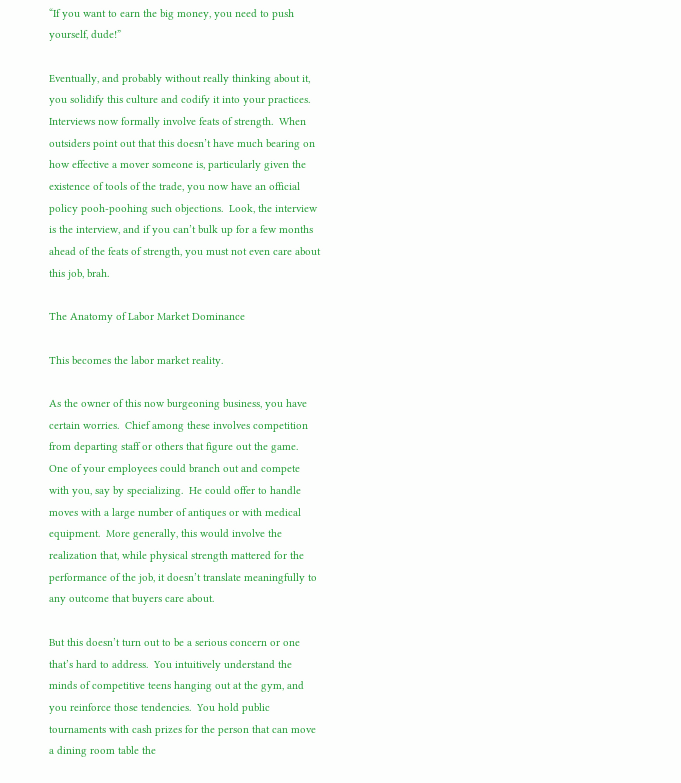“If you want to earn the big money, you need to push yourself, dude!”

Eventually, and probably without really thinking about it, you solidify this culture and codify it into your practices.  Interviews now formally involve feats of strength.  When outsiders point out that this doesn’t have much bearing on how effective a mover someone is, particularly given the existence of tools of the trade, you now have an official policy pooh-poohing such objections.  Look, the interview is the interview, and if you can’t bulk up for a few months ahead of the feats of strength, you must not even care about this job, brah.

The Anatomy of Labor Market Dominance

This becomes the labor market reality.

As the owner of this now burgeoning business, you have certain worries.  Chief among these involves competition from departing staff or others that figure out the game.  One of your employees could branch out and compete with you, say by specializing.  He could offer to handle moves with a large number of antiques or with medical equipment.  More generally, this would involve the realization that, while physical strength mattered for the performance of the job, it doesn’t translate meaningfully to any outcome that buyers care about.

But this doesn’t turn out to be a serious concern or one that’s hard to address.  You intuitively understand the minds of competitive teens hanging out at the gym, and you reinforce those tendencies.  You hold public tournaments with cash prizes for the person that can move a dining room table the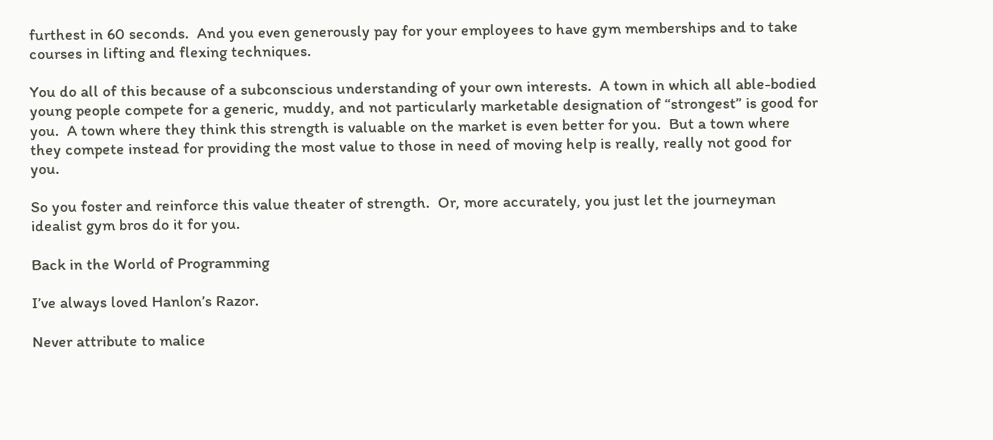furthest in 60 seconds.  And you even generously pay for your employees to have gym memberships and to take courses in lifting and flexing techniques.

You do all of this because of a subconscious understanding of your own interests.  A town in which all able-bodied young people compete for a generic, muddy, and not particularly marketable designation of “strongest” is good for you.  A town where they think this strength is valuable on the market is even better for you.  But a town where they compete instead for providing the most value to those in need of moving help is really, really not good for you.

So you foster and reinforce this value theater of strength.  Or, more accurately, you just let the journeyman idealist gym bros do it for you.

Back in the World of Programming

I’ve always loved Hanlon’s Razor.

Never attribute to malice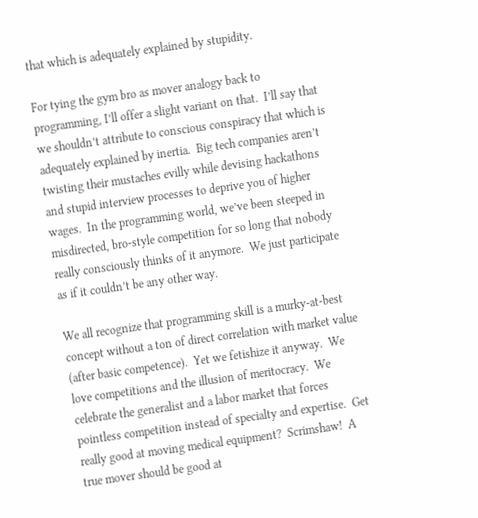that which is adequately explained by stupidity.

For tying the gym bro as mover analogy back to programming, I’ll offer a slight variant on that.  I’ll say that we shouldn’t attribute to conscious conspiracy that which is adequately explained by inertia.  Big tech companies aren’t twisting their mustaches evilly while devising hackathons and stupid interview processes to deprive you of higher wages.  In the programming world, we’ve been steeped in misdirected, bro-style competition for so long that nobody really consciously thinks of it anymore.  We just participate as if it couldn’t be any other way.

We all recognize that programming skill is a murky-at-best concept without a ton of direct correlation with market value (after basic competence).  Yet we fetishize it anyway.  We love competitions and the illusion of meritocracy.  We celebrate the generalist and a labor market that forces pointless competition instead of specialty and expertise.  Get really good at moving medical equipment?  Scrimshaw!  A true mover should be good at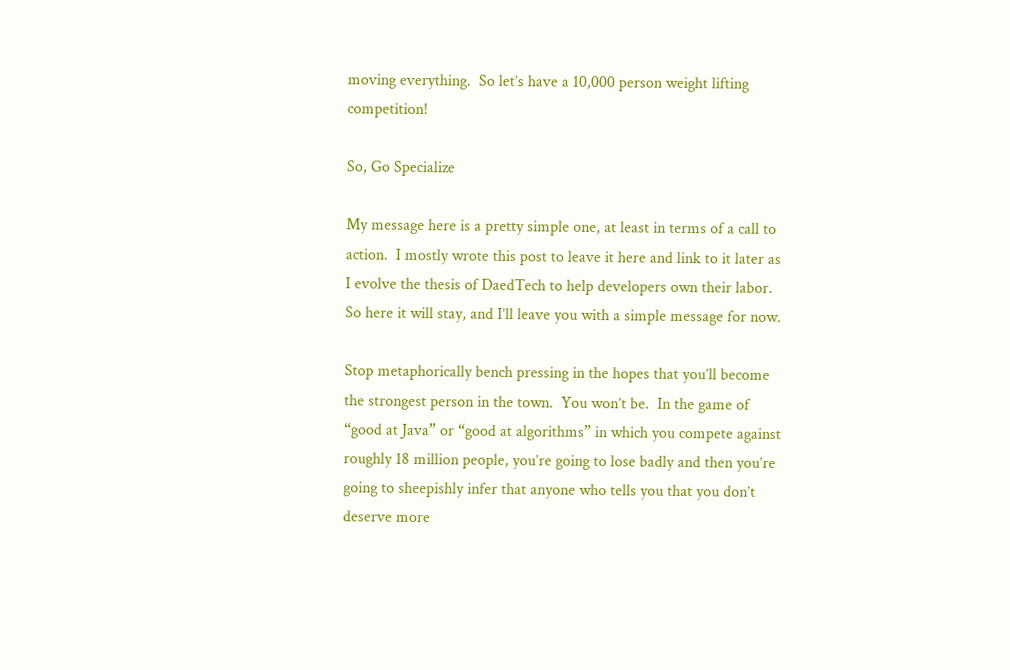moving everything.  So let’s have a 10,000 person weight lifting competition!

So, Go Specialize

My message here is a pretty simple one, at least in terms of a call to action.  I mostly wrote this post to leave it here and link to it later as I evolve the thesis of DaedTech to help developers own their labor.  So here it will stay, and I’ll leave you with a simple message for now.

Stop metaphorically bench pressing in the hopes that you’ll become the strongest person in the town.  You won’t be.  In the game of “good at Java” or “good at algorithms” in which you compete against roughly 18 million people, you’re going to lose badly and then you’re going to sheepishly infer that anyone who tells you that you don’t deserve more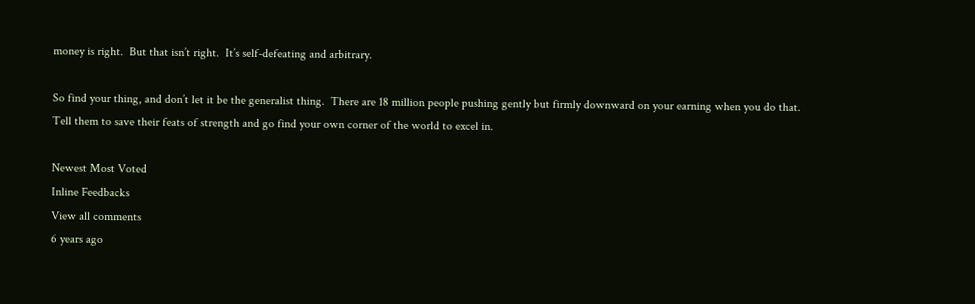money is right.  But that isn’t right.  It’s self-defeating and arbitrary.

So find your thing, and don’t let it be the generalist thing.  There are 18 million people pushing gently but firmly downward on your earning when you do that.  Tell them to save their feats of strength and go find your own corner of the world to excel in.

Newest Most Voted
Inline Feedbacks
View all comments
6 years ago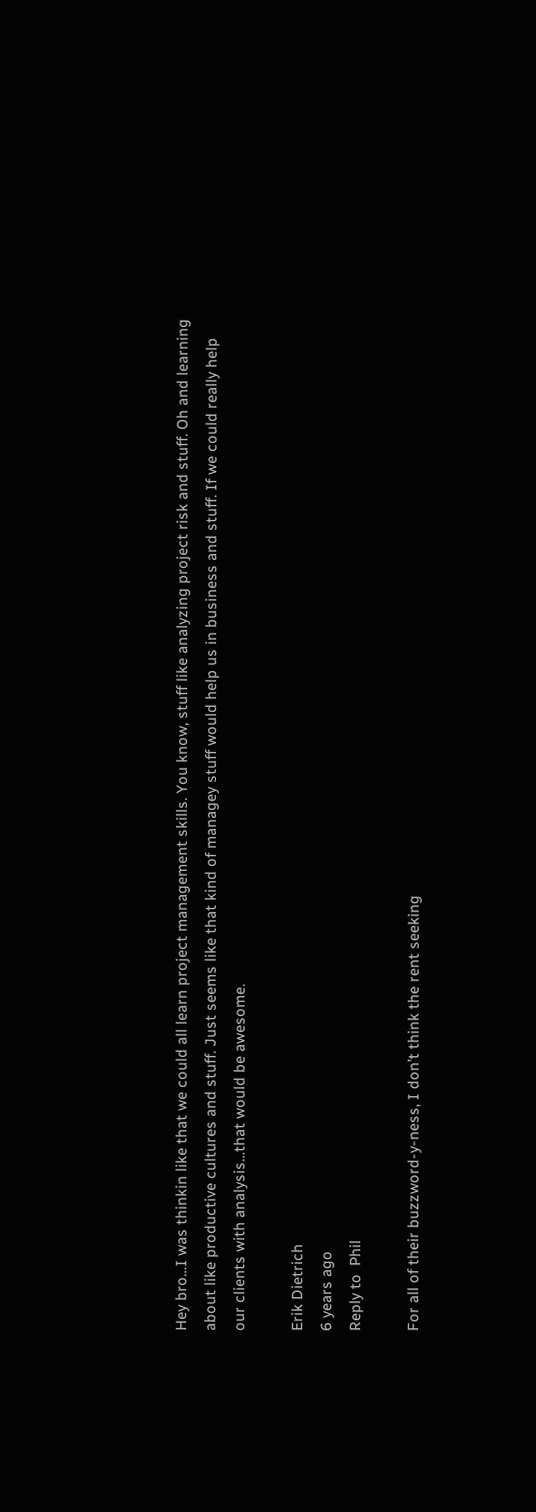Hey bro…I was thinkin like that we could all learn project management skills. You know, stuff like analyzing project risk and stuff. Oh and learning about like productive cultures and stuff. Just seems like that kind of managey stuff would help us in business and stuff. If we could really help our clients with analysis…that would be awesome.

Erik Dietrich
6 years ago
Reply to  Phil

For all of their buzzword-y-ness, I don’t think the rent seeking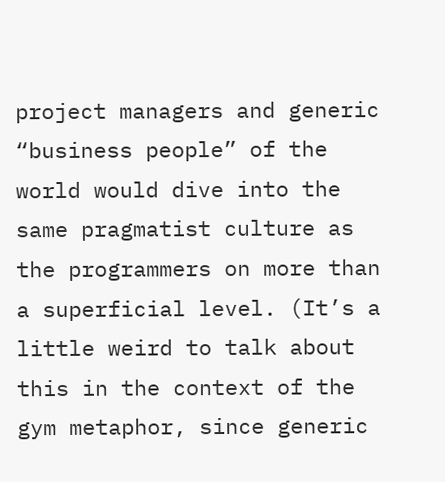project managers and generic “business people” of the world would dive into the same pragmatist culture as the programmers on more than a superficial level. (It’s a little weird to talk about this in the context of the gym metaphor, since generic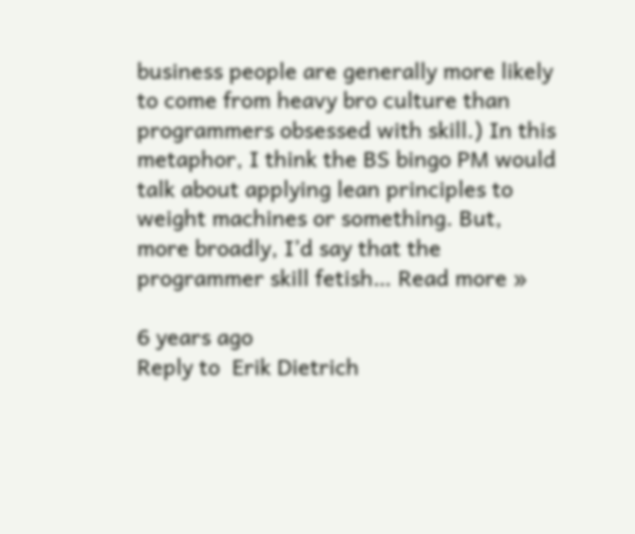business people are generally more likely to come from heavy bro culture than programmers obsessed with skill.) In this metaphor, I think the BS bingo PM would talk about applying lean principles to weight machines or something. But, more broadly, I’d say that the programmer skill fetish… Read more »

6 years ago
Reply to  Erik Dietrich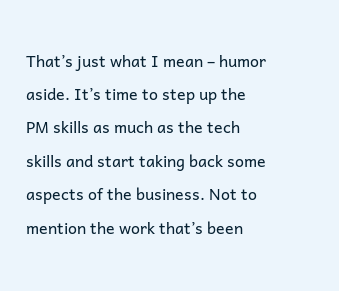That’s just what I mean – humor aside. It’s time to step up the PM skills as much as the tech skills and start taking back some aspects of the business. Not to mention the work that’s been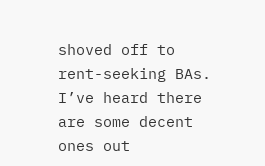shoved off to rent-seeking BAs. I’ve heard there are some decent ones out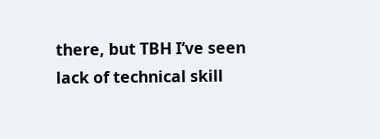there, but TBH I’ve seen lack of technical skill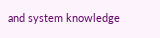and system knowledge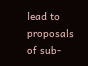lead to proposals of sub-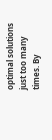optimal solutions just too many times. By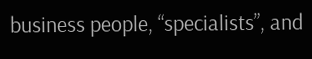business people, “specialists”, and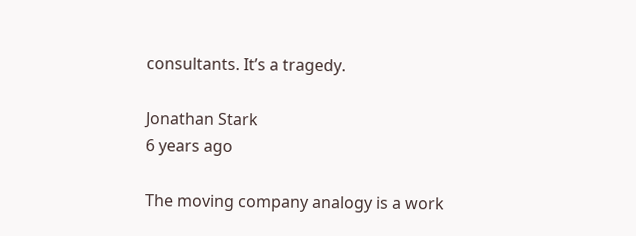consultants. It’s a tragedy.

Jonathan Stark
6 years ago

The moving company analogy is a work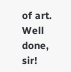of art. Well done, sir!